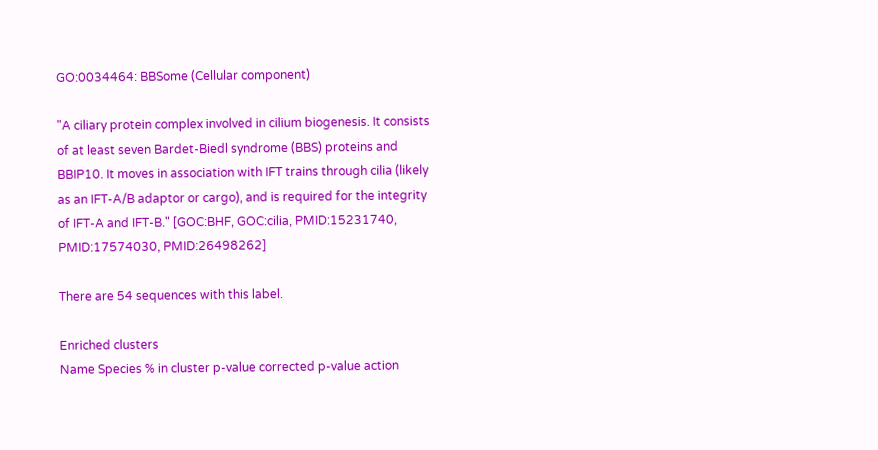GO:0034464: BBSome (Cellular component)

"A ciliary protein complex involved in cilium biogenesis. It consists of at least seven Bardet-Biedl syndrome (BBS) proteins and BBIP10. It moves in association with IFT trains through cilia (likely as an IFT-A/B adaptor or cargo), and is required for the integrity of IFT-A and IFT-B." [GOC:BHF, GOC:cilia, PMID:15231740, PMID:17574030, PMID:26498262]

There are 54 sequences with this label.

Enriched clusters
Name Species % in cluster p-value corrected p-value action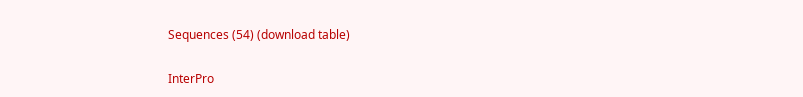Sequences (54) (download table)

InterPro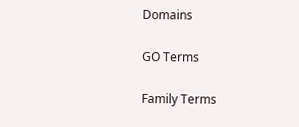Domains

GO Terms

Family Terms